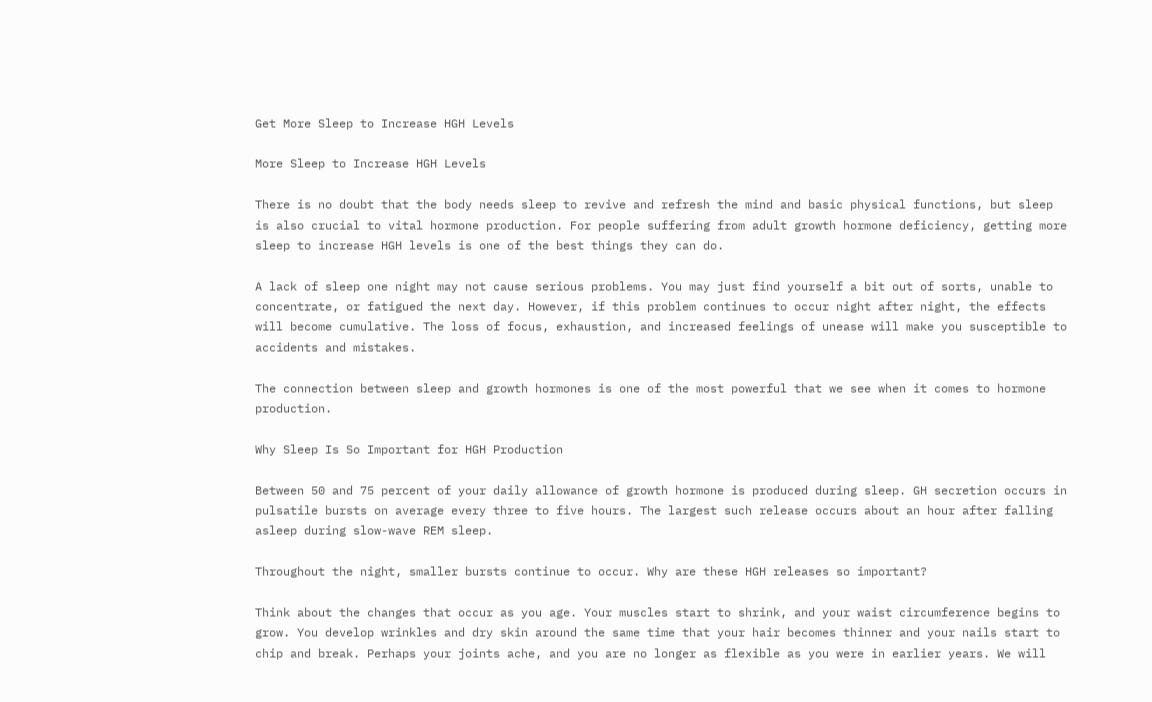Get More Sleep to Increase HGH Levels

More Sleep to Increase HGH Levels

There is no doubt that the body needs sleep to revive and refresh the mind and basic physical functions, but sleep is also crucial to vital hormone production. For people suffering from adult growth hormone deficiency, getting more sleep to increase HGH levels is one of the best things they can do.

A lack of sleep one night may not cause serious problems. You may just find yourself a bit out of sorts, unable to concentrate, or fatigued the next day. However, if this problem continues to occur night after night, the effects will become cumulative. The loss of focus, exhaustion, and increased feelings of unease will make you susceptible to accidents and mistakes.

The connection between sleep and growth hormones is one of the most powerful that we see when it comes to hormone production.

Why Sleep Is So Important for HGH Production

Between 50 and 75 percent of your daily allowance of growth hormone is produced during sleep. GH secretion occurs in pulsatile bursts on average every three to five hours. The largest such release occurs about an hour after falling asleep during slow-wave REM sleep.

Throughout the night, smaller bursts continue to occur. Why are these HGH releases so important?

Think about the changes that occur as you age. Your muscles start to shrink, and your waist circumference begins to grow. You develop wrinkles and dry skin around the same time that your hair becomes thinner and your nails start to chip and break. Perhaps your joints ache, and you are no longer as flexible as you were in earlier years. We will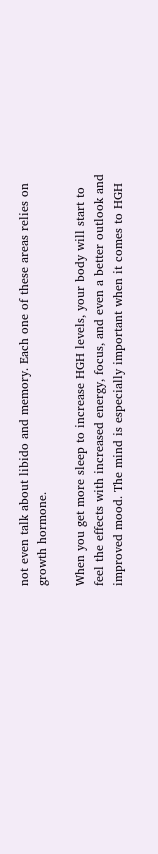not even talk about libido and memory. Each one of these areas relies on growth hormone.

When you get more sleep to increase HGH levels, your body will start to feel the effects with increased energy, focus, and even a better outlook and improved mood. The mind is especially important when it comes to HGH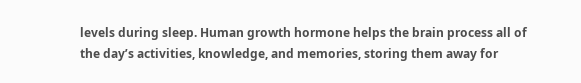levels during sleep. Human growth hormone helps the brain process all of the day’s activities, knowledge, and memories, storing them away for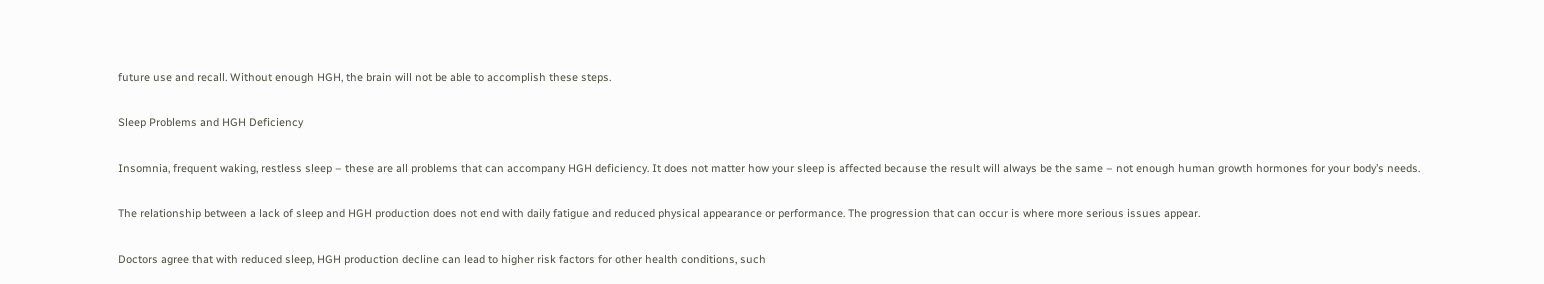future use and recall. Without enough HGH, the brain will not be able to accomplish these steps.

Sleep Problems and HGH Deficiency

Insomnia, frequent waking, restless sleep – these are all problems that can accompany HGH deficiency. It does not matter how your sleep is affected because the result will always be the same – not enough human growth hormones for your body’s needs.

The relationship between a lack of sleep and HGH production does not end with daily fatigue and reduced physical appearance or performance. The progression that can occur is where more serious issues appear.

Doctors agree that with reduced sleep, HGH production decline can lead to higher risk factors for other health conditions, such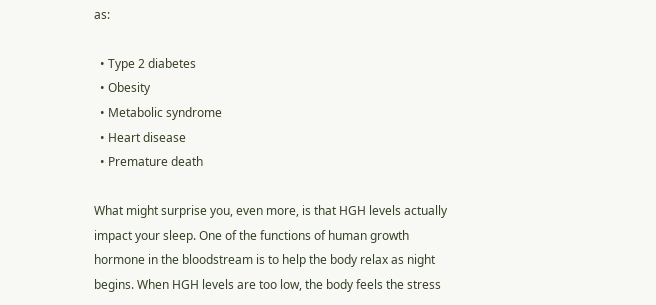as:

  • Type 2 diabetes
  • Obesity
  • Metabolic syndrome
  • Heart disease
  • Premature death

What might surprise you, even more, is that HGH levels actually impact your sleep. One of the functions of human growth hormone in the bloodstream is to help the body relax as night begins. When HGH levels are too low, the body feels the stress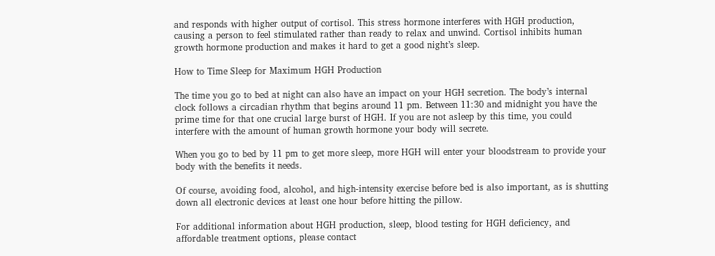and responds with higher output of cortisol. This stress hormone interferes with HGH production, causing a person to feel stimulated rather than ready to relax and unwind. Cortisol inhibits human growth hormone production and makes it hard to get a good night’s sleep.

How to Time Sleep for Maximum HGH Production

The time you go to bed at night can also have an impact on your HGH secretion. The body’s internal clock follows a circadian rhythm that begins around 11 pm. Between 11:30 and midnight you have the prime time for that one crucial large burst of HGH. If you are not asleep by this time, you could interfere with the amount of human growth hormone your body will secrete.

When you go to bed by 11 pm to get more sleep, more HGH will enter your bloodstream to provide your body with the benefits it needs.

Of course, avoiding food, alcohol, and high-intensity exercise before bed is also important, as is shutting down all electronic devices at least one hour before hitting the pillow.

For additional information about HGH production, sleep, blood testing for HGH deficiency, and affordable treatment options, please contact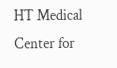HT Medical Center for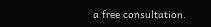a free consultation.